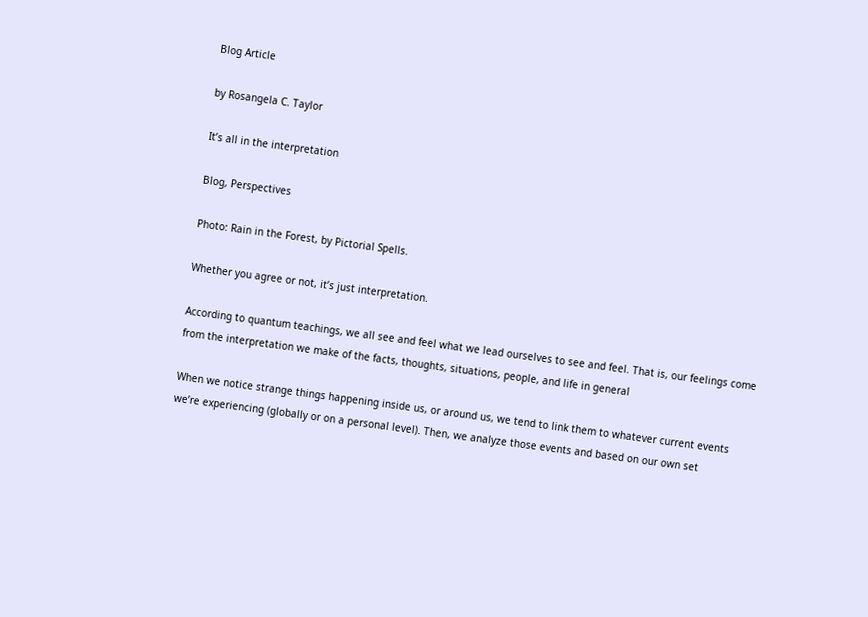Blog Article

by Rosangela C. Taylor

It’s all in the interpretation

Blog, Perspectives

Photo: Rain in the Forest, by Pictorial Spells.

Whether you agree or not, it’s just interpretation.

According to quantum teachings, we all see and feel what we lead ourselves to see and feel. That is, our feelings come from the interpretation we make of the facts, thoughts, situations, people, and life in general

When we notice strange things happening inside us, or around us, we tend to link them to whatever current events we’re experiencing (globally or on a personal level). Then, we analyze those events and based on our own set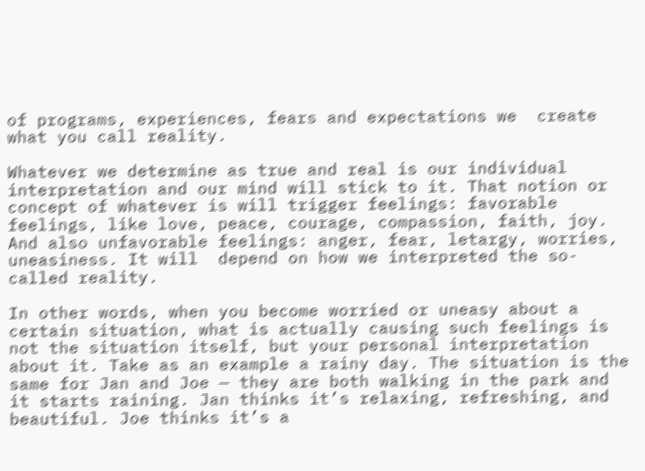of programs, experiences, fears and expectations we  create what you call reality.

Whatever we determine as true and real is our individual interpretation and our mind will stick to it. That notion or concept of whatever is will trigger feelings: favorable feelings, like love, peace, courage, compassion, faith, joy. And also unfavorable feelings: anger, fear, letargy, worries, uneasiness. It will  depend on how we interpreted the so-called reality.

In other words, when you become worried or uneasy about a certain situation, what is actually causing such feelings is not the situation itself, but your personal interpretation about it. Take as an example a rainy day. The situation is the same for Jan and Joe — they are both walking in the park and it starts raining. Jan thinks it’s relaxing, refreshing, and beautiful. Joe thinks it’s a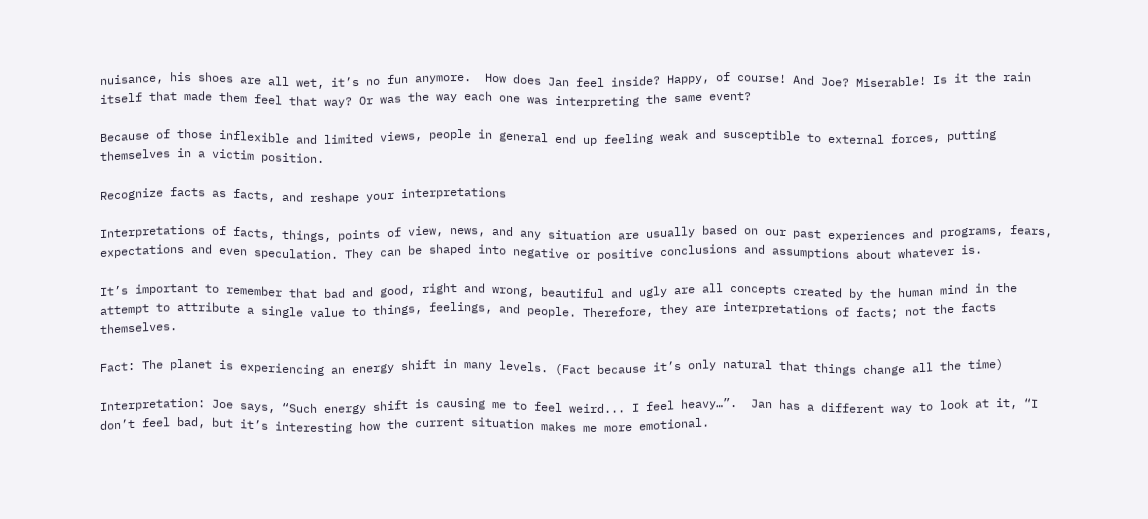nuisance, his shoes are all wet, it’s no fun anymore.  How does Jan feel inside? Happy, of course! And Joe? Miserable! Is it the rain itself that made them feel that way? Or was the way each one was interpreting the same event?

Because of those inflexible and limited views, people in general end up feeling weak and susceptible to external forces, putting themselves in a victim position.

Recognize facts as facts, and reshape your interpretations

Interpretations of facts, things, points of view, news, and any situation are usually based on our past experiences and programs, fears, expectations and even speculation. They can be shaped into negative or positive conclusions and assumptions about whatever is.

It’s important to remember that bad and good, right and wrong, beautiful and ugly are all concepts created by the human mind in the attempt to attribute a single value to things, feelings, and people. Therefore, they are interpretations of facts; not the facts themselves.

Fact: The planet is experiencing an energy shift in many levels. (Fact because it’s only natural that things change all the time)

Interpretation: Joe says, “Such energy shift is causing me to feel weird... I feel heavy…”.  Jan has a different way to look at it, “I don’t feel bad, but it’s interesting how the current situation makes me more emotional.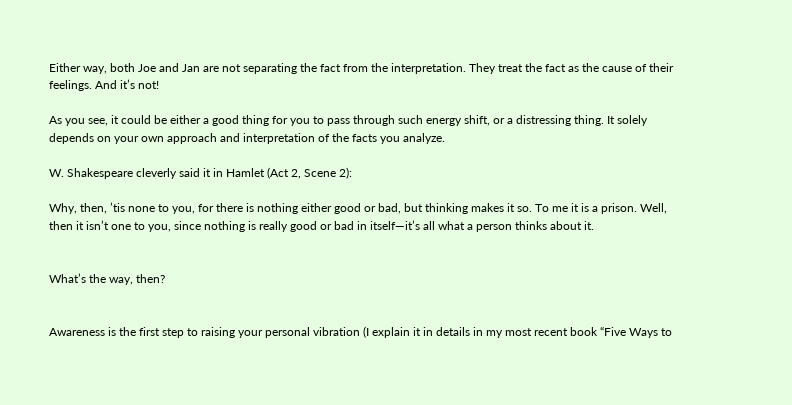Either way, both Joe and Jan are not separating the fact from the interpretation. They treat the fact as the cause of their feelings. And it’s not!

As you see, it could be either a good thing for you to pass through such energy shift, or a distressing thing. It solely depends on your own approach and interpretation of the facts you analyze.

W. Shakespeare cleverly said it in Hamlet (Act 2, Scene 2):

Why, then, ’tis none to you, for there is nothing either good or bad, but thinking makes it so. To me it is a prison. Well, then it isn’t one to you, since nothing is really good or bad in itself—it’s all what a person thinks about it.


What’s the way, then?


Awareness is the first step to raising your personal vibration (I explain it in details in my most recent book “Five Ways to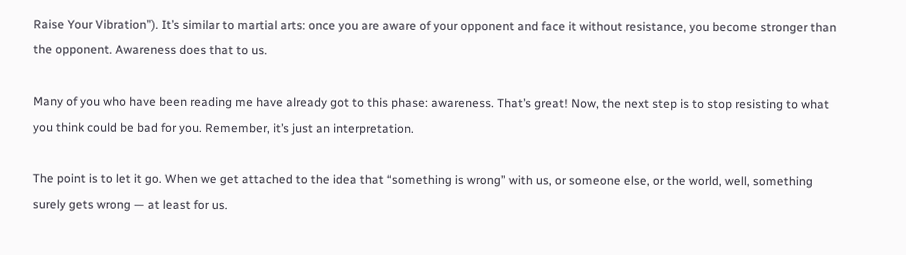Raise Your Vibration”). It’s similar to martial arts: once you are aware of your opponent and face it without resistance, you become stronger than the opponent. Awareness does that to us.

Many of you who have been reading me have already got to this phase: awareness. That’s great! Now, the next step is to stop resisting to what you think could be bad for you. Remember, it’s just an interpretation.

The point is to let it go. When we get attached to the idea that “something is wrong” with us, or someone else, or the world, well, something surely gets wrong — at least for us.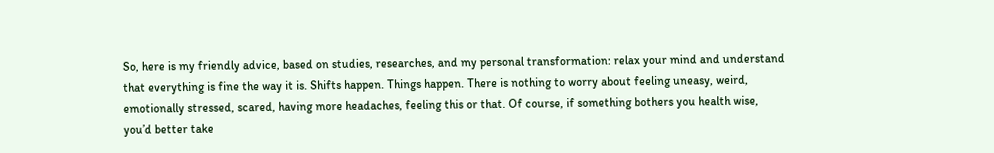So, here is my friendly advice, based on studies, researches, and my personal transformation: relax your mind and understand that everything is fine the way it is. Shifts happen. Things happen. There is nothing to worry about feeling uneasy, weird, emotionally stressed, scared, having more headaches, feeling this or that. Of course, if something bothers you health wise, you’d better take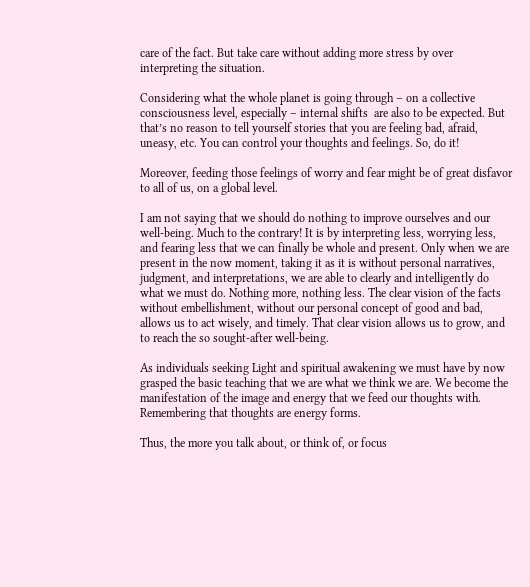care of the fact. But take care without adding more stress by over interpreting the situation.

Considering what the whole planet is going through – on a collective consciousness level, especially – internal shifts  are also to be expected. But that’s no reason to tell yourself stories that you are feeling bad, afraid, uneasy, etc. You can control your thoughts and feelings. So, do it!

Moreover, feeding those feelings of worry and fear might be of great disfavor to all of us, on a global level.

I am not saying that we should do nothing to improve ourselves and our well-being. Much to the contrary! It is by interpreting less, worrying less, and fearing less that we can finally be whole and present. Only when we are present in the now moment, taking it as it is without personal narratives, judgment, and interpretations, we are able to clearly and intelligently do what we must do. Nothing more, nothing less. The clear vision of the facts without embellishment, without our personal concept of good and bad, allows us to act wisely, and timely. That clear vision allows us to grow, and to reach the so sought-after well-being.

As individuals seeking Light and spiritual awakening we must have by now grasped the basic teaching that we are what we think we are. We become the manifestation of the image and energy that we feed our thoughts with. Remembering that thoughts are energy forms.

Thus, the more you talk about, or think of, or focus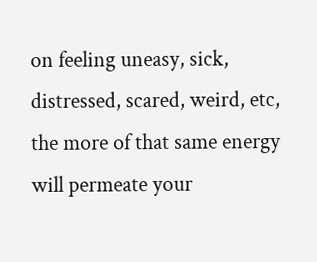on feeling uneasy, sick, distressed, scared, weird, etc, the more of that same energy will permeate your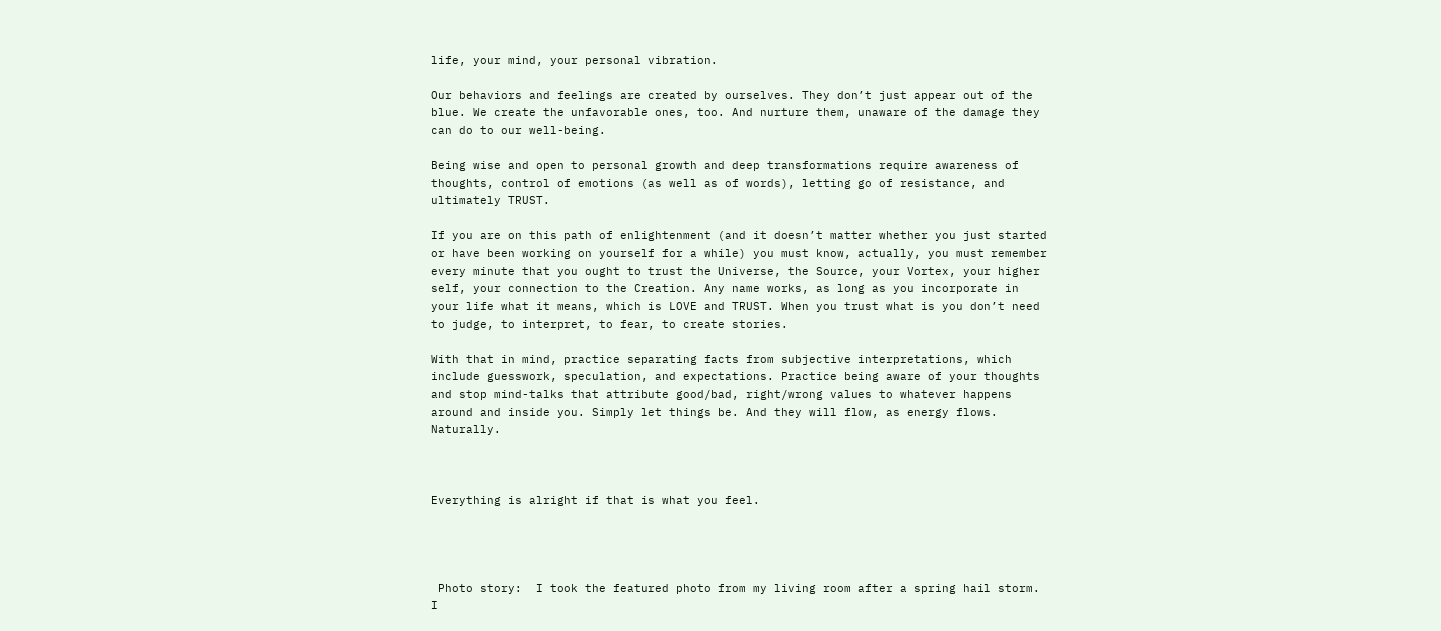life, your mind, your personal vibration.

Our behaviors and feelings are created by ourselves. They don’t just appear out of the blue. We create the unfavorable ones, too. And nurture them, unaware of the damage they can do to our well-being.

Being wise and open to personal growth and deep transformations require awareness of thoughts, control of emotions (as well as of words), letting go of resistance, and ultimately TRUST.

If you are on this path of enlightenment (and it doesn’t matter whether you just started or have been working on yourself for a while) you must know, actually, you must remember every minute that you ought to trust the Universe, the Source, your Vortex, your higher self, your connection to the Creation. Any name works, as long as you incorporate in your life what it means, which is LOVE and TRUST. When you trust what is you don’t need to judge, to interpret, to fear, to create stories.

With that in mind, practice separating facts from subjective interpretations, which include guesswork, speculation, and expectations. Practice being aware of your thoughts and stop mind-talks that attribute good/bad, right/wrong values to whatever happens around and inside you. Simply let things be. And they will flow, as energy flows. Naturally.



Everything is alright if that is what you feel.




 Photo story:  I took the featured photo from my living room after a spring hail storm. I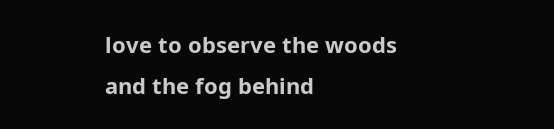love to observe the woods and the fog behind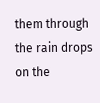them through the rain drops on the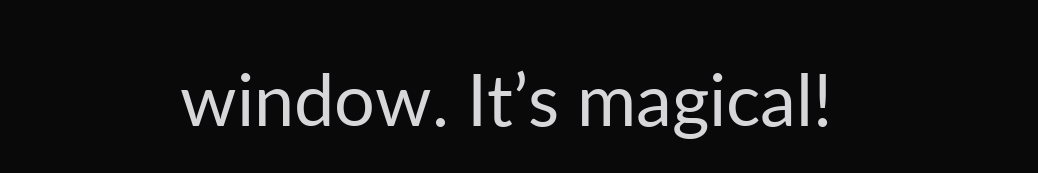window. It’s magical!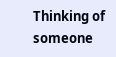Thinking of someone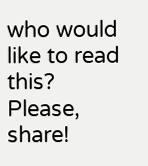who would like to read this? Please, share!